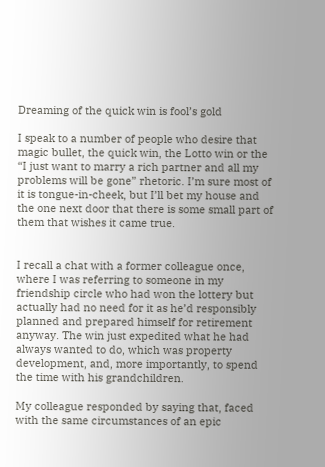Dreaming of the quick win is fool’s gold

I speak to a number of people who desire that magic bullet, the quick win, the Lotto win or the “I just want to marry a rich partner and all my problems will be gone” rhetoric. I’m sure most of it is tongue-in-cheek, but I’ll bet my house and the one next door that there is some small part of them that wishes it came true.


I recall a chat with a former colleague once, where I was referring to someone in my friendship circle who had won the lottery but actually had no need for it as he’d responsibly planned and prepared himself for retirement anyway. The win just expedited what he had always wanted to do, which was property development, and, more importantly, to spend the time with his grandchildren.

My colleague responded by saying that, faced with the same circumstances of an epic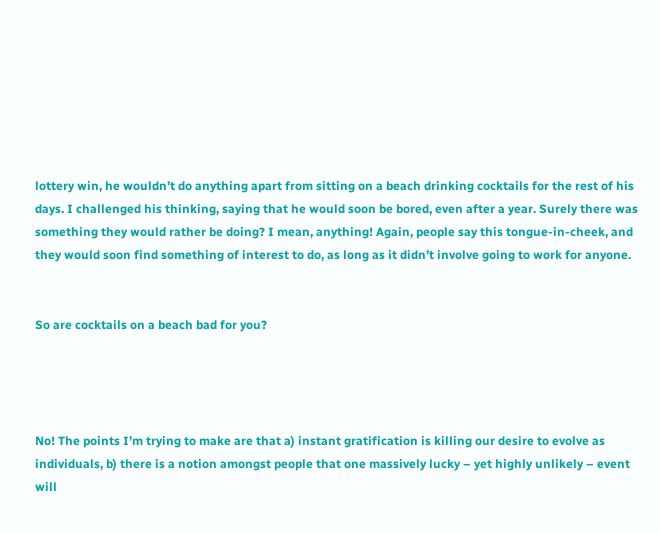lottery win, he wouldn’t do anything apart from sitting on a beach drinking cocktails for the rest of his days. I challenged his thinking, saying that he would soon be bored, even after a year. Surely there was something they would rather be doing? I mean, anything! Again, people say this tongue-in-cheek, and they would soon find something of interest to do, as long as it didn’t involve going to work for anyone.


So are cocktails on a beach bad for you?




No! The points I’m trying to make are that a) instant gratification is killing our desire to evolve as individuals, b) there is a notion amongst people that one massively lucky – yet highly unlikely – event will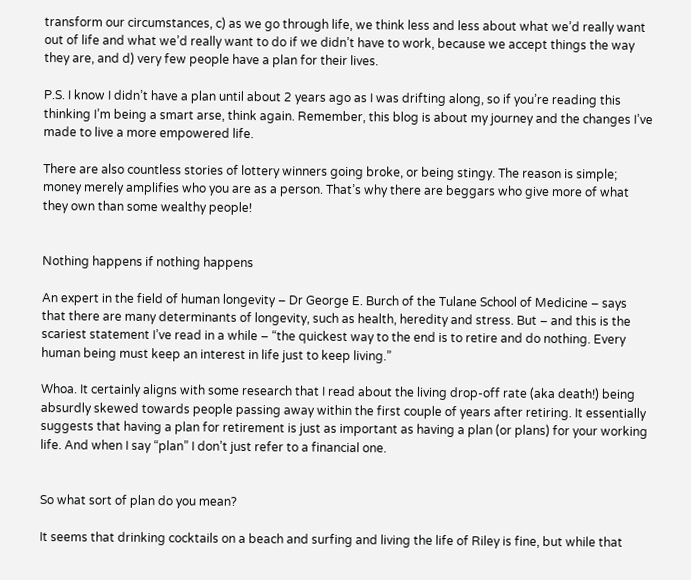transform our circumstances, c) as we go through life, we think less and less about what we’d really want out of life and what we’d really want to do if we didn’t have to work, because we accept things the way they are, and d) very few people have a plan for their lives.

P.S. I know I didn’t have a plan until about 2 years ago as I was drifting along, so if you’re reading this thinking I’m being a smart arse, think again. Remember, this blog is about my journey and the changes I’ve made to live a more empowered life.

There are also countless stories of lottery winners going broke, or being stingy. The reason is simple; money merely amplifies who you are as a person. That’s why there are beggars who give more of what they own than some wealthy people!


Nothing happens if nothing happens

An expert in the field of human longevity – Dr George E. Burch of the Tulane School of Medicine – says that there are many determinants of longevity, such as health, heredity and stress. But – and this is the scariest statement I’ve read in a while – “the quickest way to the end is to retire and do nothing. Every human being must keep an interest in life just to keep living.”

Whoa. It certainly aligns with some research that I read about the living drop-off rate (aka death!) being absurdly skewed towards people passing away within the first couple of years after retiring. It essentially suggests that having a plan for retirement is just as important as having a plan (or plans) for your working life. And when I say “plan” I don’t just refer to a financial one.


So what sort of plan do you mean?

It seems that drinking cocktails on a beach and surfing and living the life of Riley is fine, but while that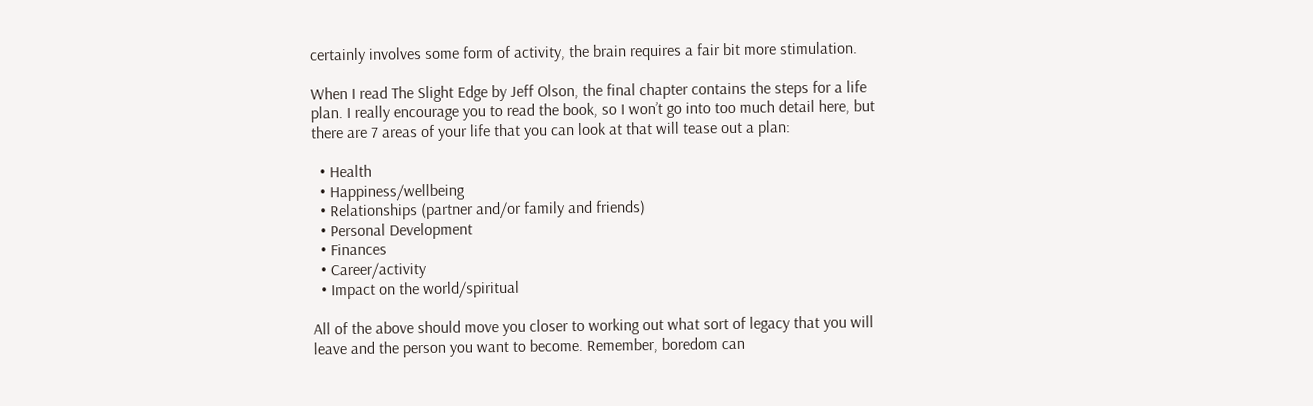certainly involves some form of activity, the brain requires a fair bit more stimulation.

When I read The Slight Edge by Jeff Olson, the final chapter contains the steps for a life plan. I really encourage you to read the book, so I won’t go into too much detail here, but there are 7 areas of your life that you can look at that will tease out a plan:

  • Health
  • Happiness/wellbeing
  • Relationships (partner and/or family and friends)
  • Personal Development
  • Finances
  • Career/activity
  • Impact on the world/spiritual

All of the above should move you closer to working out what sort of legacy that you will leave and the person you want to become. Remember, boredom can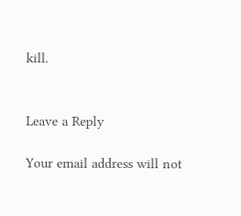kill.


Leave a Reply

Your email address will not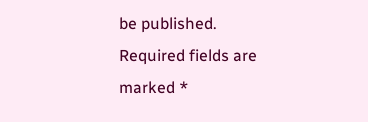be published. Required fields are marked *